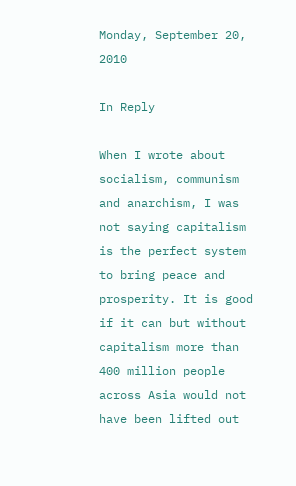Monday, September 20, 2010

In Reply

When I wrote about socialism, communism and anarchism, I was not saying capitalism is the perfect system to bring peace and prosperity. It is good if it can but without capitalism more than 400 million people across Asia would not have been lifted out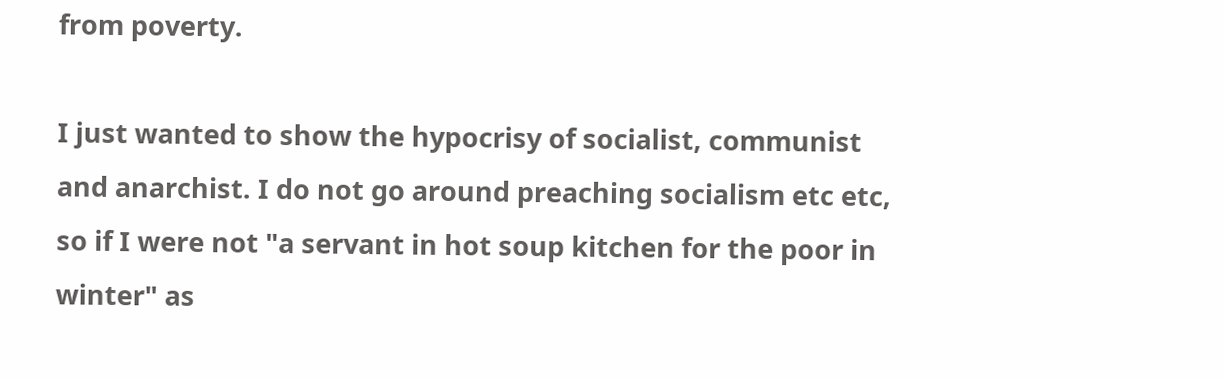from poverty.

I just wanted to show the hypocrisy of socialist, communist and anarchist. I do not go around preaching socialism etc etc, so if I were not "a servant in hot soup kitchen for the poor in winter" as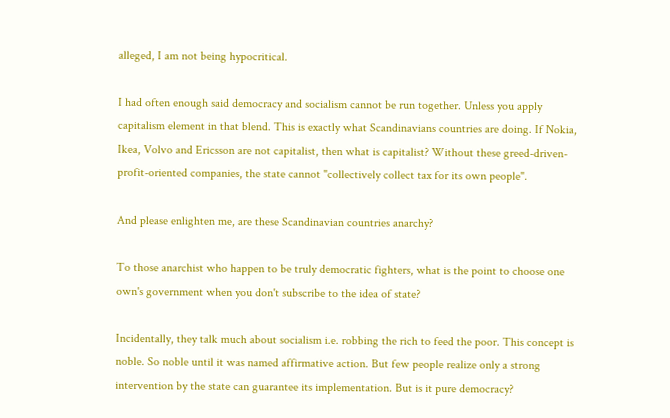alleged, I am not being hypocritical.

I had often enough said democracy and socialism cannot be run together. Unless you apply capitalism element in that blend. This is exactly what Scandinavians countries are doing. If Nokia, Ikea, Volvo and Ericsson are not capitalist, then what is capitalist? Without these greed-driven-profit-oriented companies, the state cannot "collectively collect tax for its own people".

And please enlighten me, are these Scandinavian countries anarchy?

To those anarchist who happen to be truly democratic fighters, what is the point to choose one own's government when you don't subscribe to the idea of state?

Incidentally, they talk much about socialism i.e. robbing the rich to feed the poor. This concept is noble. So noble until it was named affirmative action. But few people realize only a strong intervention by the state can guarantee its implementation. But is it pure democracy?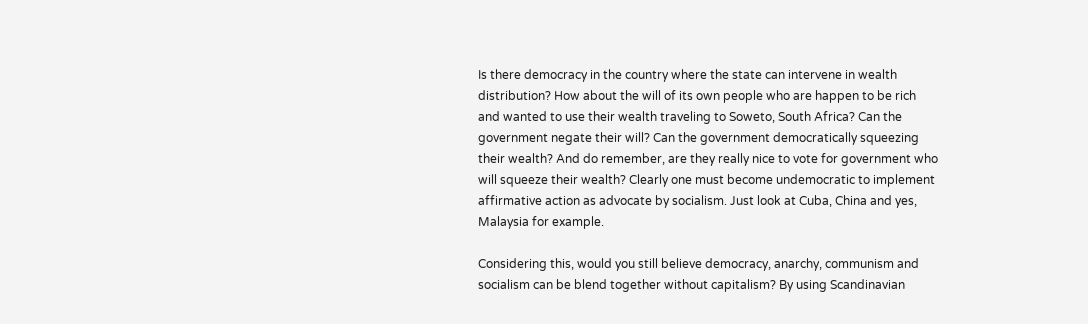Is there democracy in the country where the state can intervene in wealth distribution? How about the will of its own people who are happen to be rich and wanted to use their wealth traveling to Soweto, South Africa? Can the government negate their will? Can the government democratically squeezing their wealth? And do remember, are they really nice to vote for government who will squeeze their wealth? Clearly one must become undemocratic to implement affirmative action as advocate by socialism. Just look at Cuba, China and yes, Malaysia for example.

Considering this, would you still believe democracy, anarchy, communism and socialism can be blend together without capitalism? By using Scandinavian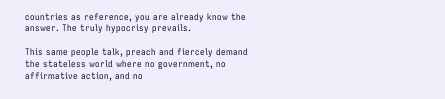countries as reference, you are already know the answer. The truly hypocrisy prevails.

This same people talk, preach and fiercely demand the stateless world where no government, no affirmative action, and no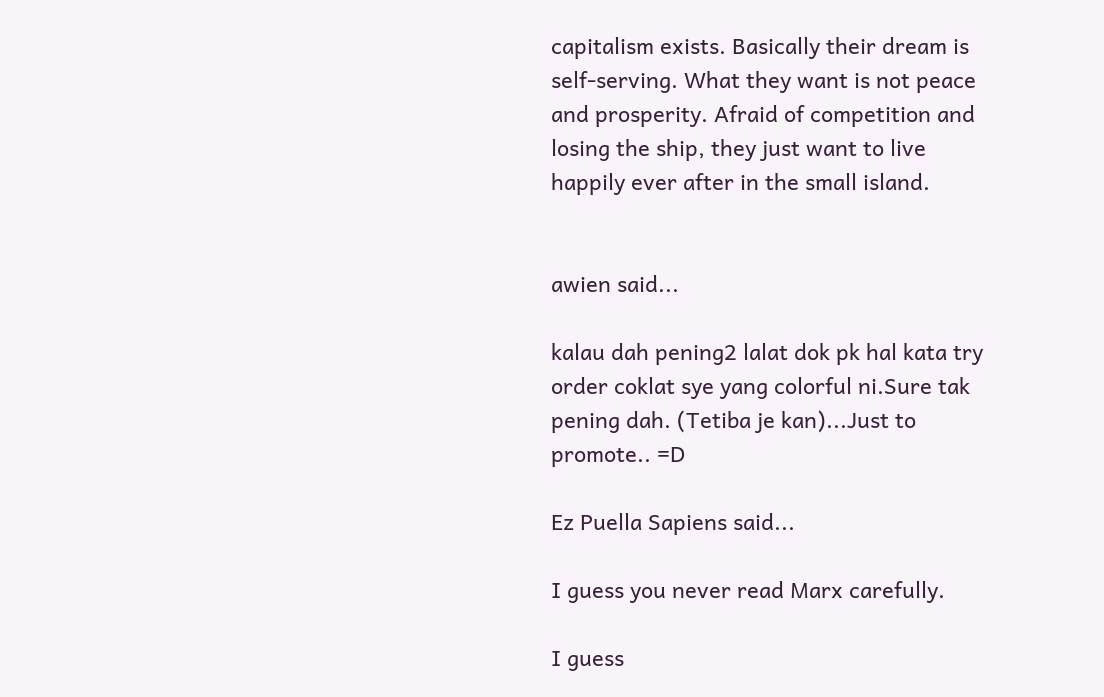capitalism exists. Basically their dream is self-serving. What they want is not peace and prosperity. Afraid of competition and losing the ship, they just want to live happily ever after in the small island.


awien said...

kalau dah pening2 lalat dok pk hal kata try order coklat sye yang colorful ni.Sure tak pening dah. (Tetiba je kan)...Just to promote.. =D

Ez Puella Sapiens said...

I guess you never read Marx carefully.

I guess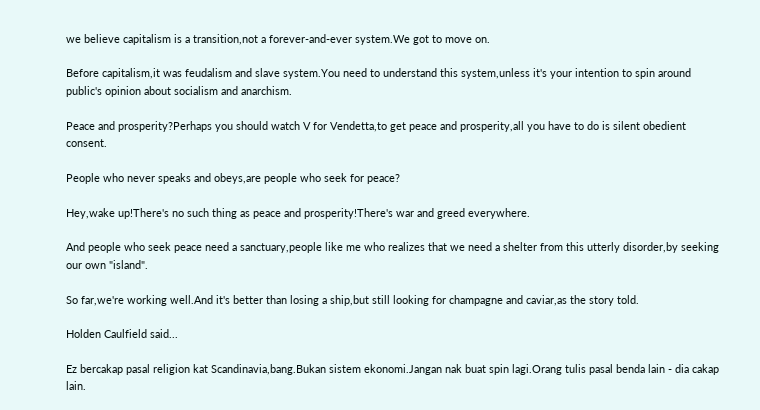we believe capitalism is a transition,not a forever-and-ever system.We got to move on.

Before capitalism,it was feudalism and slave system.You need to understand this system,unless it's your intention to spin around public's opinion about socialism and anarchism.

Peace and prosperity?Perhaps you should watch V for Vendetta,to get peace and prosperity,all you have to do is silent obedient consent.

People who never speaks and obeys,are people who seek for peace?

Hey,wake up!There's no such thing as peace and prosperity!There's war and greed everywhere.

And people who seek peace need a sanctuary,people like me who realizes that we need a shelter from this utterly disorder,by seeking our own "island".

So far,we're working well.And it's better than losing a ship,but still looking for champagne and caviar,as the story told.

Holden Caulfield said...

Ez bercakap pasal religion kat Scandinavia,bang.Bukan sistem ekonomi.Jangan nak buat spin lagi.Orang tulis pasal benda lain - dia cakap lain.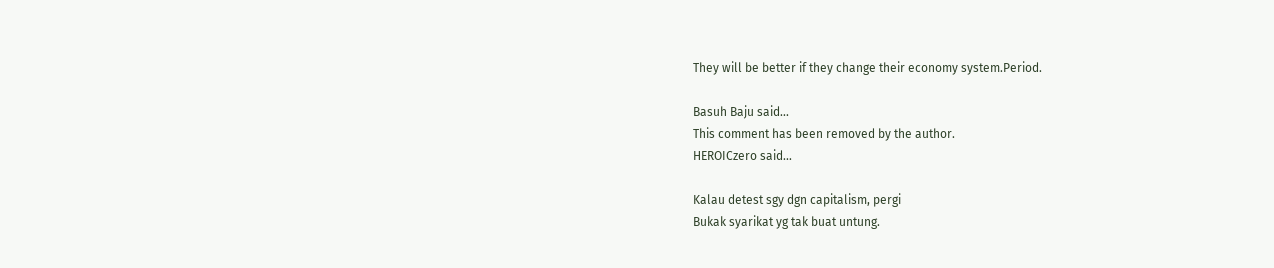They will be better if they change their economy system.Period.

Basuh Baju said...
This comment has been removed by the author.
HEROICzero said...

Kalau detest sgy dgn capitalism, pergi
Bukak syarikat yg tak buat untung.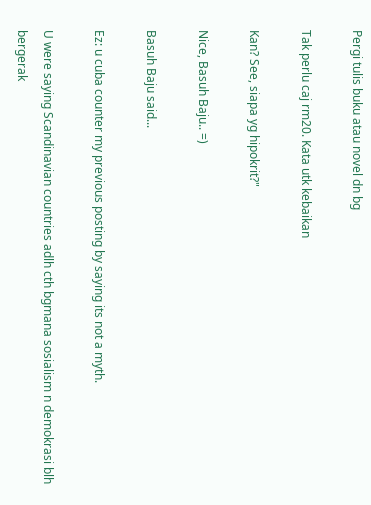Pergi tulis buku atau novel dn bg

Tak perlu caj rm20. Kata utk kebaikan

Kan? See, siapa yg hipokrit?"

Nice, Basuh Baju.. =)

Basuh Baju said...

Ez: u cuba counter my previous posting by saying its not a myth.

U were saying Scandinavian countries adlh cth bgmana sosialism n demokrasi blh bergerak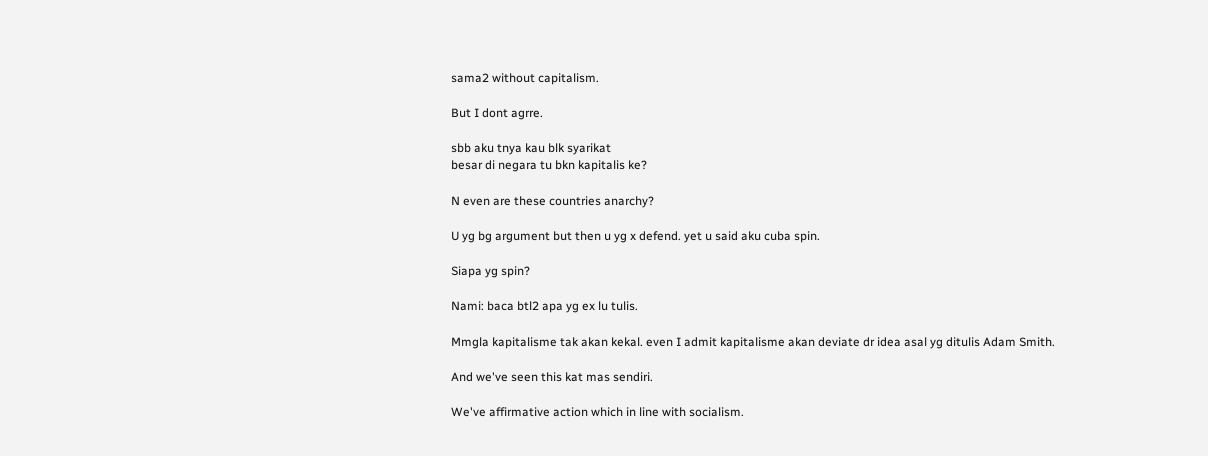sama2 without capitalism.

But I dont agrre.

sbb aku tnya kau blk syarikat
besar di negara tu bkn kapitalis ke?

N even are these countries anarchy?

U yg bg argument but then u yg x defend. yet u said aku cuba spin.

Siapa yg spin?

Nami: baca btl2 apa yg ex lu tulis.

Mmgla kapitalisme tak akan kekal. even I admit kapitalisme akan deviate dr idea asal yg ditulis Adam Smith.

And we've seen this kat mas sendiri.

We've affirmative action which in line with socialism.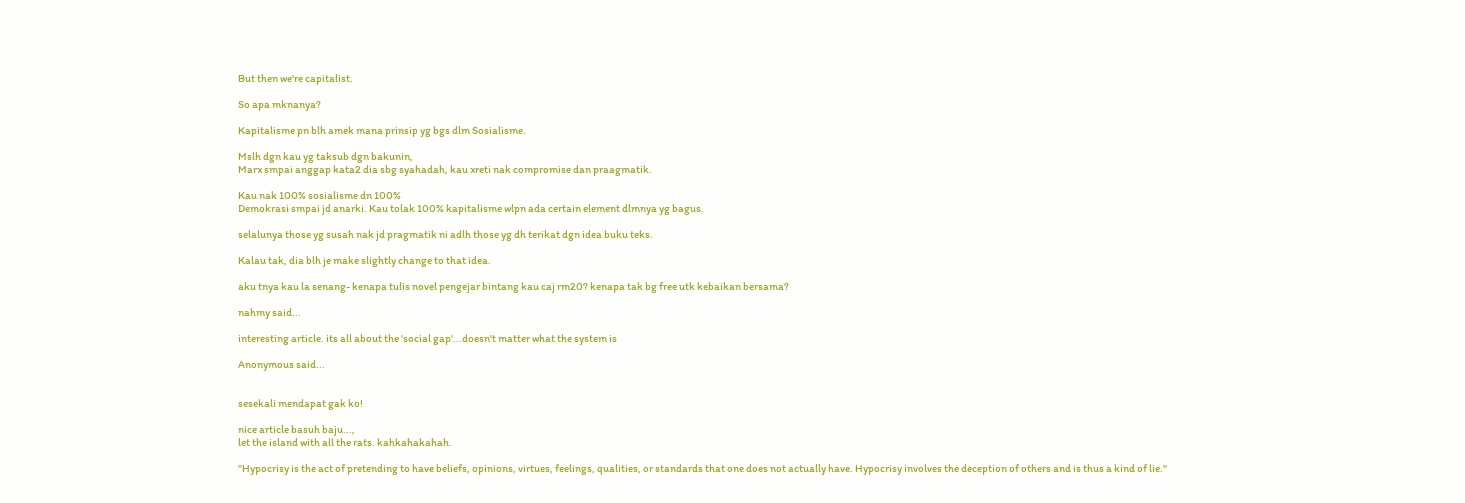But then we're capitalist.

So apa mknanya?

Kapitalisme pn blh amek mana prinsip yg bgs dlm Sosialisme.

Mslh dgn kau yg taksub dgn bakunin,
Marx smpai anggap kata2 dia sbg syahadah, kau xreti nak compromise dan praagmatik.

Kau nak 100% sosialisme dn 100%
Demokrasi smpai jd anarki. Kau tolak 100% kapitalisme wlpn ada certain element dlmnya yg bagus.

selalunya those yg susah nak jd pragmatik ni adlh those yg dh terikat dgn idea buku teks.

Kalau tak, dia blh je make slightly change to that idea.

aku tnya kau la senang- kenapa tulis novel pengejar bintang kau caj rm20? kenapa tak bg free utk kebaikan bersama?

nahmy said...

interesting article. its all about the 'social gap'...doesn't matter what the system is

Anonymous said...


sesekali mendapat gak ko!

nice article basuh baju...,
let the island with all the rats. kahkahakahah.

"Hypocrisy is the act of pretending to have beliefs, opinions, virtues, feelings, qualities, or standards that one does not actually have. Hypocrisy involves the deception of others and is thus a kind of lie."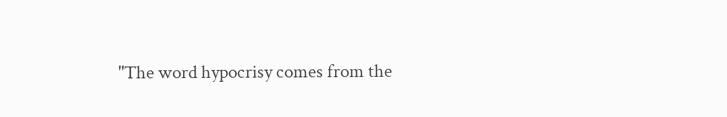"The word hypocrisy comes from the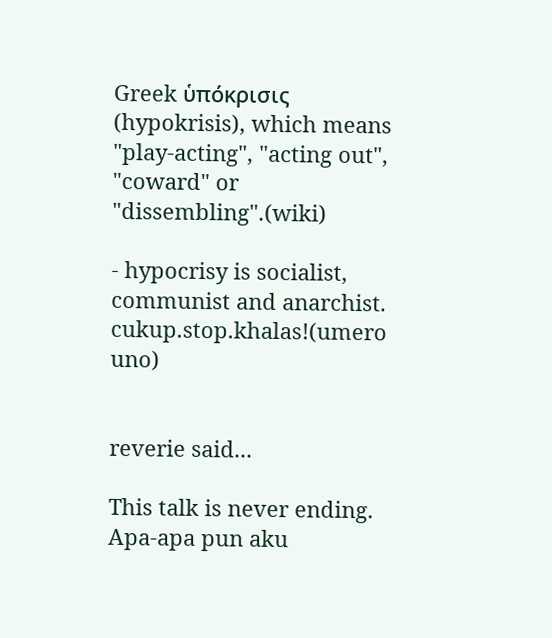Greek ὑπόκρισις (hypokrisis), which means "play-acting", "acting out", "coward" or "dissembling".(wiki)

- hypocrisy is socialist, communist and anarchist. cukup.stop.khalas!(umero uno)


reverie said...

This talk is never ending. Apa-apa pun aku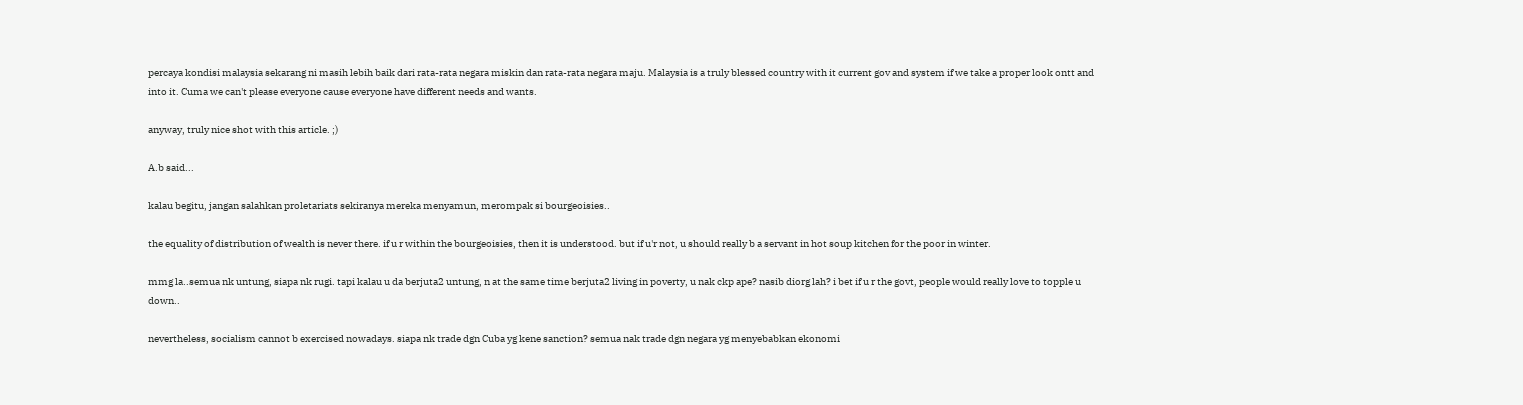percaya kondisi malaysia sekarang ni masih lebih baik dari rata-rata negara miskin dan rata-rata negara maju. Malaysia is a truly blessed country with it current gov and system if we take a proper look ontt and into it. Cuma we can't please everyone cause everyone have different needs and wants.

anyway, truly nice shot with this article. ;)

A.b said...

kalau begitu, jangan salahkan proletariats sekiranya mereka menyamun, merompak si bourgeoisies..

the equality of distribution of wealth is never there. if u r within the bourgeoisies, then it is understood. but if u'r not, u should really b a servant in hot soup kitchen for the poor in winter.

mmg la..semua nk untung, siapa nk rugi. tapi kalau u da berjuta2 untung, n at the same time berjuta2 living in poverty, u nak ckp ape? nasib diorg lah? i bet if u r the govt, people would really love to topple u down..

nevertheless, socialism cannot b exercised nowadays. siapa nk trade dgn Cuba yg kene sanction? semua nak trade dgn negara yg menyebabkan ekonomi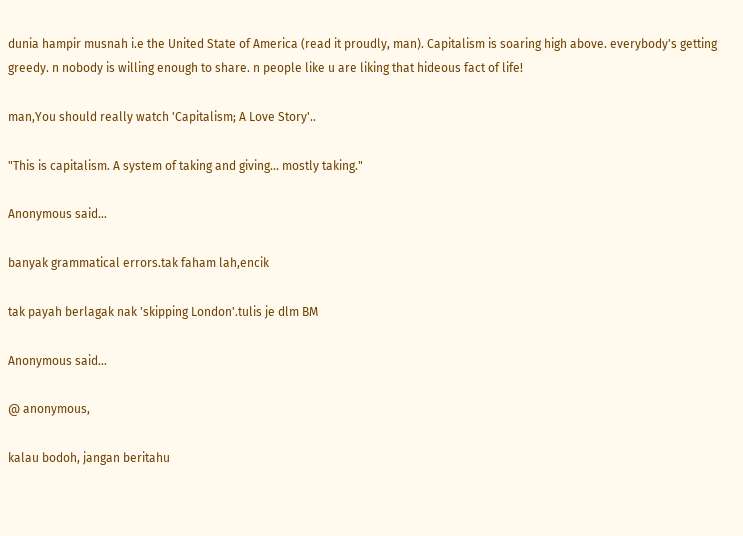dunia hampir musnah i.e the United State of America (read it proudly, man). Capitalism is soaring high above. everybody's getting greedy. n nobody is willing enough to share. n people like u are liking that hideous fact of life!

man,You should really watch 'Capitalism; A Love Story'..

"This is capitalism. A system of taking and giving... mostly taking."

Anonymous said...

banyak grammatical errors.tak faham lah,encik

tak payah berlagak nak 'skipping London'.tulis je dlm BM

Anonymous said...

@ anonymous,

kalau bodoh, jangan beritahu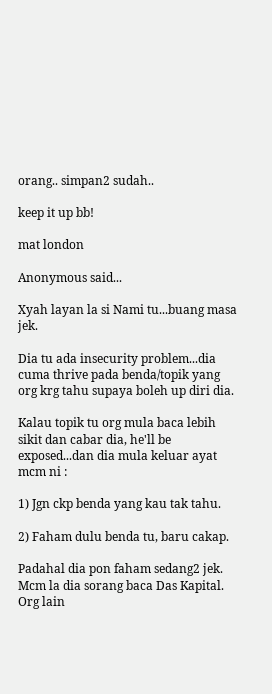orang.. simpan2 sudah..

keep it up bb!

mat london

Anonymous said...

Xyah layan la si Nami tu...buang masa jek.

Dia tu ada insecurity problem...dia cuma thrive pada benda/topik yang org krg tahu supaya boleh up diri dia.

Kalau topik tu org mula baca lebih sikit dan cabar dia, he'll be exposed...dan dia mula keluar ayat mcm ni :

1) Jgn ckp benda yang kau tak tahu.

2) Faham dulu benda tu, baru cakap.

Padahal dia pon faham sedang2 jek. Mcm la dia sorang baca Das Kapital. Org lain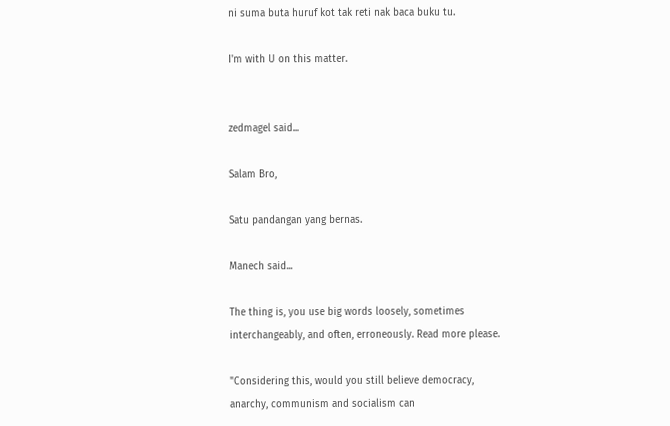ni suma buta huruf kot tak reti nak baca buku tu.

I'm with U on this matter.


zedmagel said...

Salam Bro,

Satu pandangan yang bernas.

Manech said...

The thing is, you use big words loosely, sometimes interchangeably, and often, erroneously. Read more please.

"Considering this, would you still believe democracy, anarchy, communism and socialism can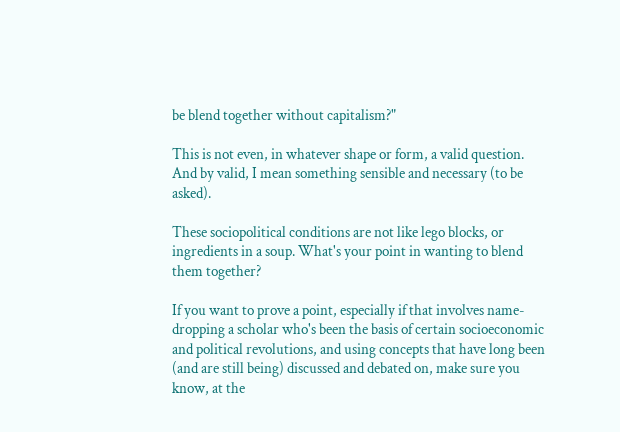be blend together without capitalism?"

This is not even, in whatever shape or form, a valid question. And by valid, I mean something sensible and necessary (to be asked).

These sociopolitical conditions are not like lego blocks, or ingredients in a soup. What's your point in wanting to blend them together?

If you want to prove a point, especially if that involves name-dropping a scholar who's been the basis of certain socioeconomic and political revolutions, and using concepts that have long been (and are still being) discussed and debated on, make sure you know, at the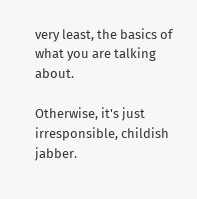very least, the basics of what you are talking about.

Otherwise, it's just irresponsible, childish jabber.